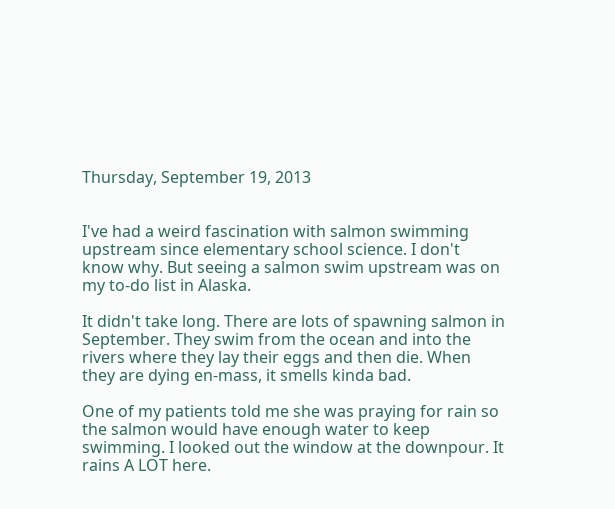Thursday, September 19, 2013


I've had a weird fascination with salmon swimming upstream since elementary school science. I don't know why. But seeing a salmon swim upstream was on my to-do list in Alaska.

It didn't take long. There are lots of spawning salmon in September. They swim from the ocean and into the rivers where they lay their eggs and then die. When they are dying en-mass, it smells kinda bad.

One of my patients told me she was praying for rain so the salmon would have enough water to keep swimming. I looked out the window at the downpour. It rains A LOT here.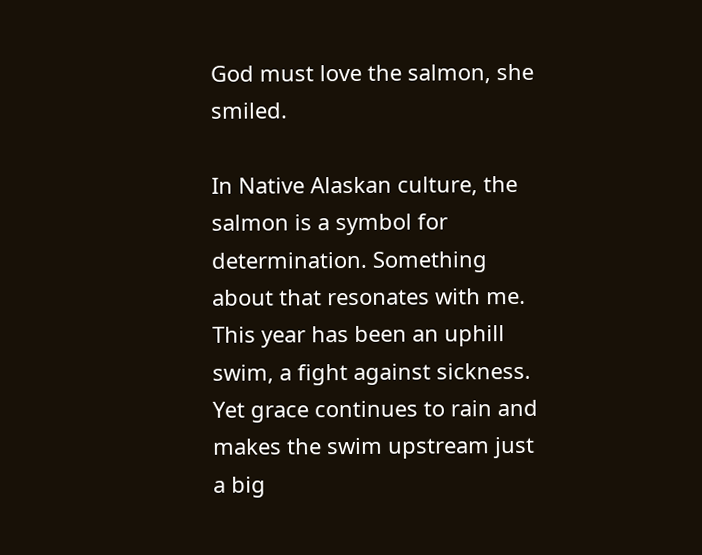God must love the salmon, she smiled.

In Native Alaskan culture, the salmon is a symbol for determination. Something about that resonates with me. This year has been an uphill swim, a fight against sickness. Yet grace continues to rain and makes the swim upstream just a big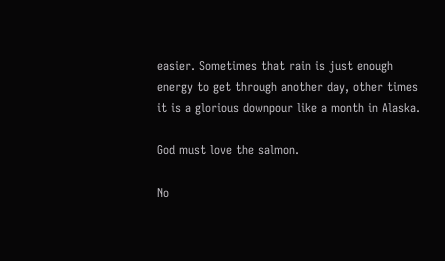easier. Sometimes that rain is just enough energy to get through another day, other times it is a glorious downpour like a month in Alaska.

God must love the salmon.

No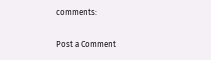comments:

Post a Comment